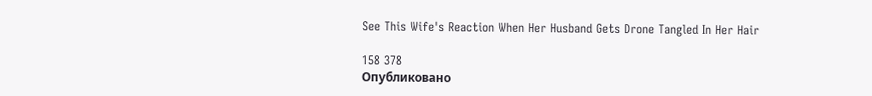See This Wife's Reaction When Her Husband Gets Drone Tangled In Her Hair

158 378
Опубликовано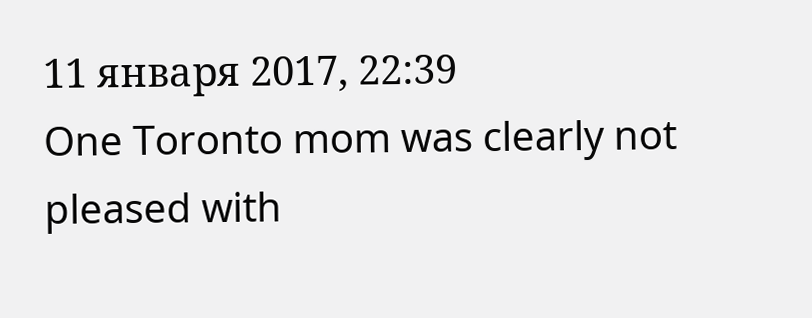11 января 2017, 22:39
One Toronto mom was clearly not pleased with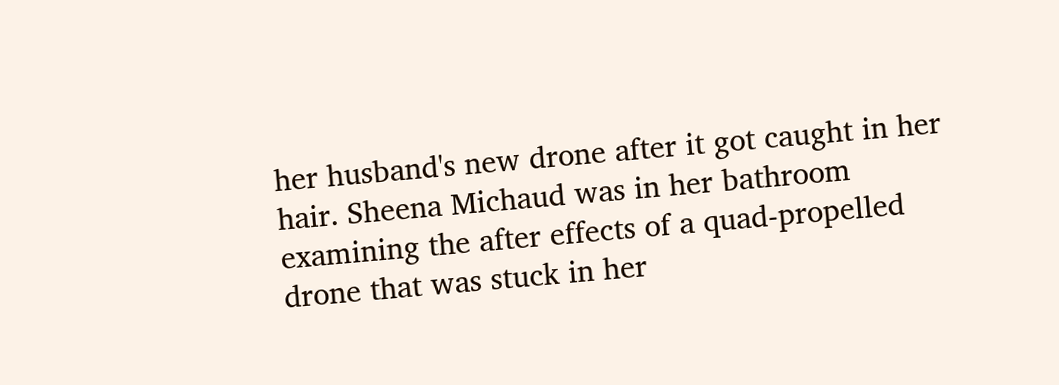her husband's new drone after it got caught in her hair. Sheena Michaud was in her bathroom examining the after effects of a quad-propelled drone that was stuck in her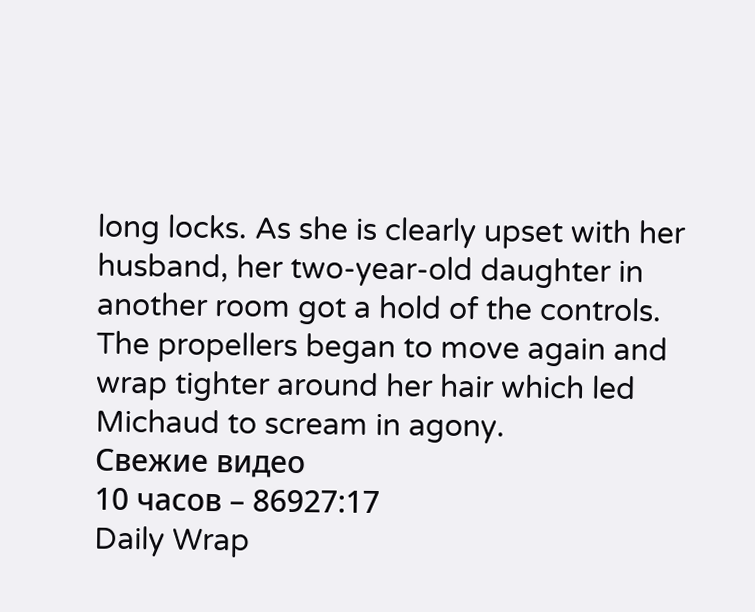long locks. As she is clearly upset with her husband, her two-year-old daughter in another room got a hold of the controls. The propellers began to move again and wrap tighter around her hair which led Michaud to scream in agony.
Свежие видео
10 часов – 86927:17
Daily Wrap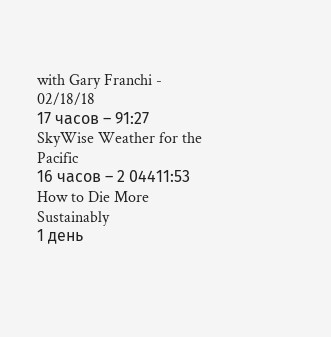with Gary Franchi - 02/18/18
17 часов – 91:27
SkyWise Weather for the Pacific
16 часов – 2 04411:53
How to Die More Sustainably
1 день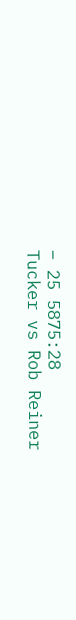– 25 5875:28
Tucker vs Rob Reiner